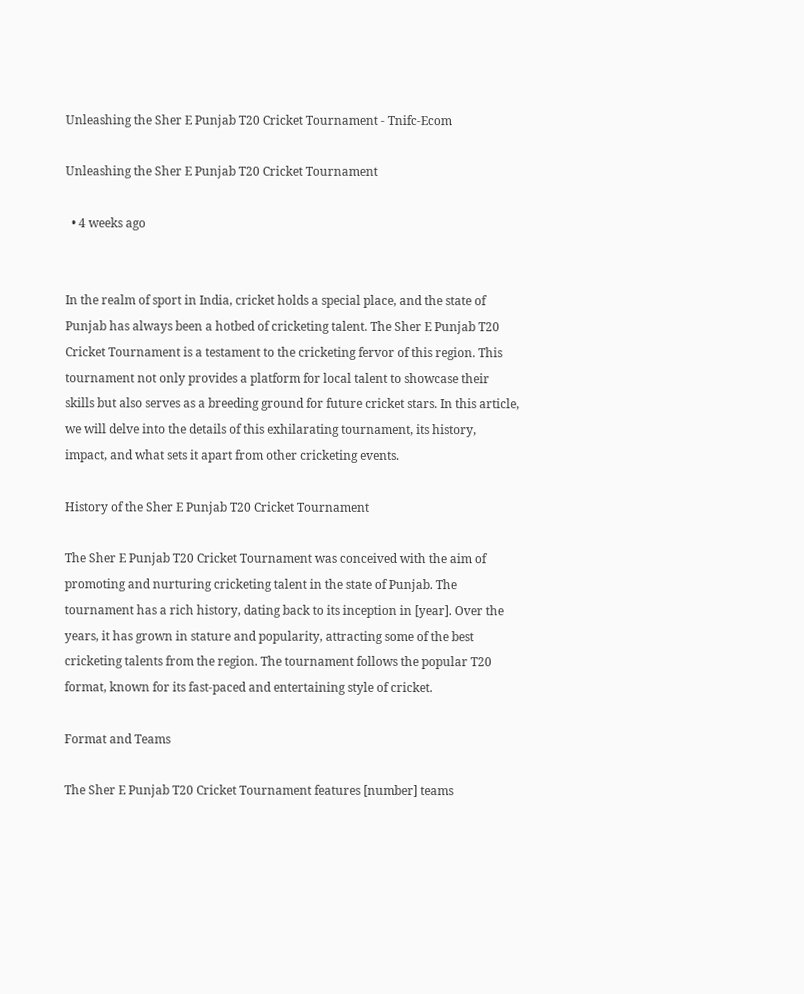Unleashing the Sher E Punjab T20 Cricket Tournament - Tnifc-Ecom

Unleashing the Sher E Punjab T20 Cricket Tournament

  • 4 weeks ago


In the realm of sport in India, cricket holds a special place, and the state of Punjab has always been a hotbed of cricketing talent. The Sher E Punjab T20 Cricket Tournament is a testament to the cricketing fervor of this region. This tournament not only provides a platform for local talent to showcase their skills but also serves as a breeding ground for future cricket stars. In this article, we will delve into the details of this exhilarating tournament, its history, impact, and what sets it apart from other cricketing events.

History of the Sher E Punjab T20 Cricket Tournament

The Sher E Punjab T20 Cricket Tournament was conceived with the aim of promoting and nurturing cricketing talent in the state of Punjab. The tournament has a rich history, dating back to its inception in [year]. Over the years, it has grown in stature and popularity, attracting some of the best cricketing talents from the region. The tournament follows the popular T20 format, known for its fast-paced and entertaining style of cricket.

Format and Teams

The Sher E Punjab T20 Cricket Tournament features [number] teams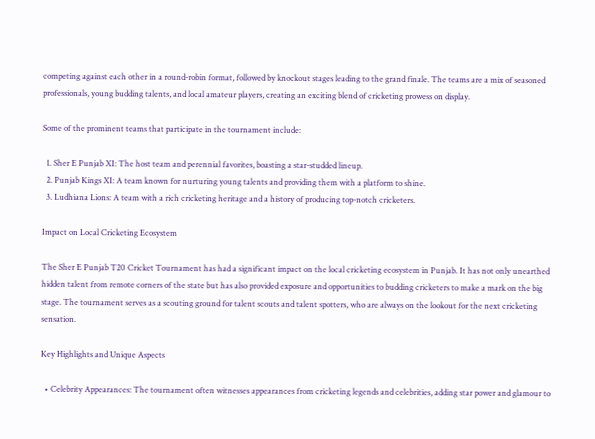competing against each other in a round-robin format, followed by knockout stages leading to the grand finale. The teams are a mix of seasoned professionals, young budding talents, and local amateur players, creating an exciting blend of cricketing prowess on display.

Some of the prominent teams that participate in the tournament include:

  1. Sher E Punjab XI: The host team and perennial favorites, boasting a star-studded lineup.
  2. Punjab Kings XI: A team known for nurturing young talents and providing them with a platform to shine.
  3. Ludhiana Lions: A team with a rich cricketing heritage and a history of producing top-notch cricketers.

Impact on Local Cricketing Ecosystem

The Sher E Punjab T20 Cricket Tournament has had a significant impact on the local cricketing ecosystem in Punjab. It has not only unearthed hidden talent from remote corners of the state but has also provided exposure and opportunities to budding cricketers to make a mark on the big stage. The tournament serves as a scouting ground for talent scouts and talent spotters, who are always on the lookout for the next cricketing sensation.

Key Highlights and Unique Aspects

  • Celebrity Appearances: The tournament often witnesses appearances from cricketing legends and celebrities, adding star power and glamour to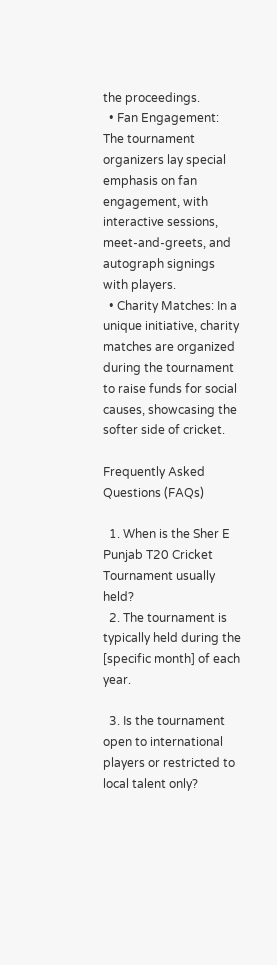the proceedings.
  • Fan Engagement: The tournament organizers lay special emphasis on fan engagement, with interactive sessions, meet-and-greets, and autograph signings with players.
  • Charity Matches: In a unique initiative, charity matches are organized during the tournament to raise funds for social causes, showcasing the softer side of cricket.

Frequently Asked Questions (FAQs)

  1. When is the Sher E Punjab T20 Cricket Tournament usually held?
  2. The tournament is typically held during the [specific month] of each year.

  3. Is the tournament open to international players or restricted to local talent only?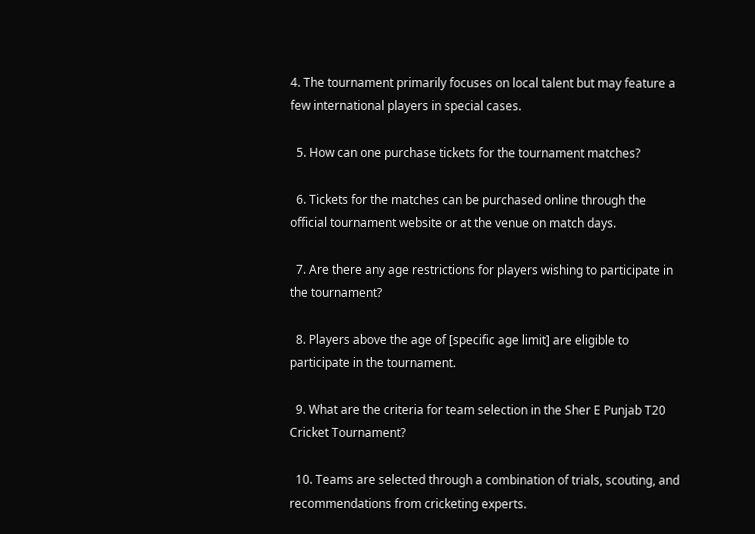4. The tournament primarily focuses on local talent but may feature a few international players in special cases.

  5. How can one purchase tickets for the tournament matches?

  6. Tickets for the matches can be purchased online through the official tournament website or at the venue on match days.

  7. Are there any age restrictions for players wishing to participate in the tournament?

  8. Players above the age of [specific age limit] are eligible to participate in the tournament.

  9. What are the criteria for team selection in the Sher E Punjab T20 Cricket Tournament?

  10. Teams are selected through a combination of trials, scouting, and recommendations from cricketing experts.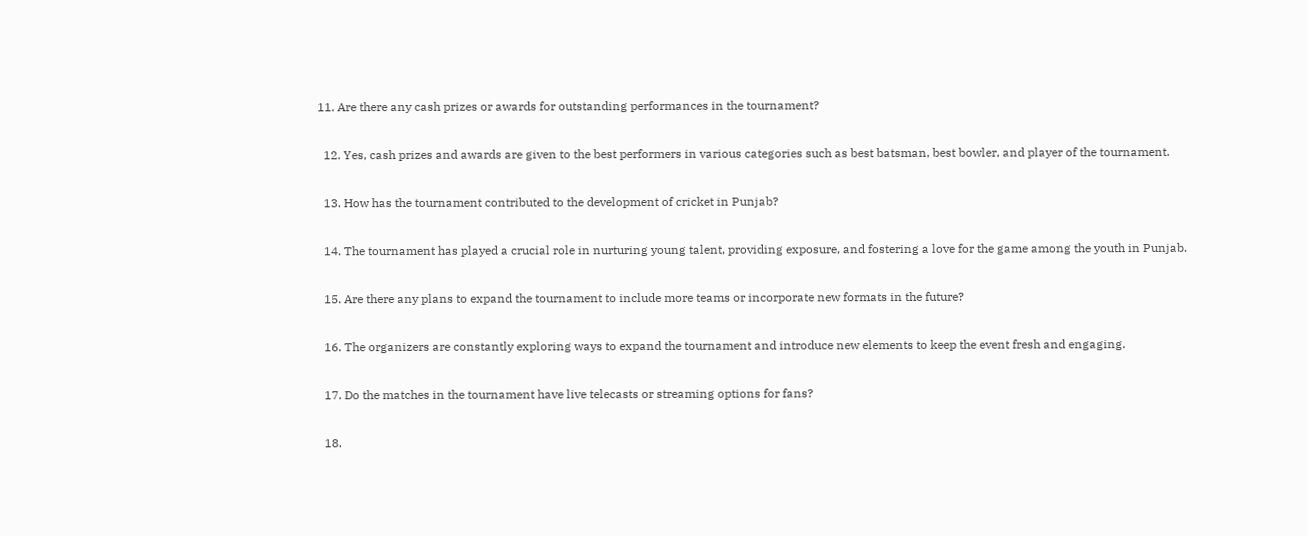11. Are there any cash prizes or awards for outstanding performances in the tournament?

  12. Yes, cash prizes and awards are given to the best performers in various categories such as best batsman, best bowler, and player of the tournament.

  13. How has the tournament contributed to the development of cricket in Punjab?

  14. The tournament has played a crucial role in nurturing young talent, providing exposure, and fostering a love for the game among the youth in Punjab.

  15. Are there any plans to expand the tournament to include more teams or incorporate new formats in the future?

  16. The organizers are constantly exploring ways to expand the tournament and introduce new elements to keep the event fresh and engaging.

  17. Do the matches in the tournament have live telecasts or streaming options for fans?

  18.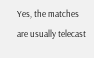Yes, the matches are usually telecast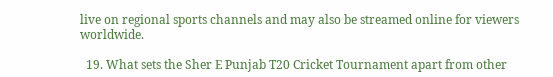live on regional sports channels and may also be streamed online for viewers worldwide.

  19. What sets the Sher E Punjab T20 Cricket Tournament apart from other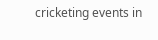cricketing events in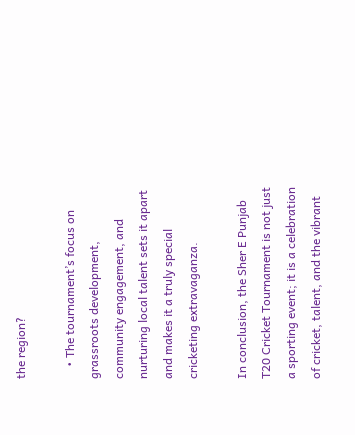the region?

    • The tournament’s focus on grassroots development, community engagement, and nurturing local talent sets it apart and makes it a truly special cricketing extravaganza.

In conclusion, the Sher E Punjab T20 Cricket Tournament is not just a sporting event; it is a celebration of cricket, talent, and the vibrant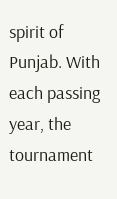spirit of Punjab. With each passing year, the tournament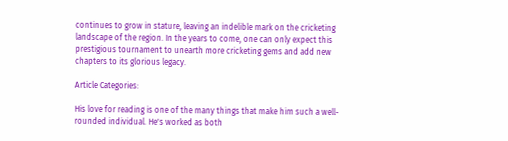continues to grow in stature, leaving an indelible mark on the cricketing landscape of the region. In the years to come, one can only expect this prestigious tournament to unearth more cricketing gems and add new chapters to its glorious legacy.

Article Categories:

His love for reading is one of the many things that make him such a well-rounded individual. He's worked as both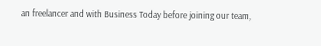an freelancer and with Business Today before joining our team,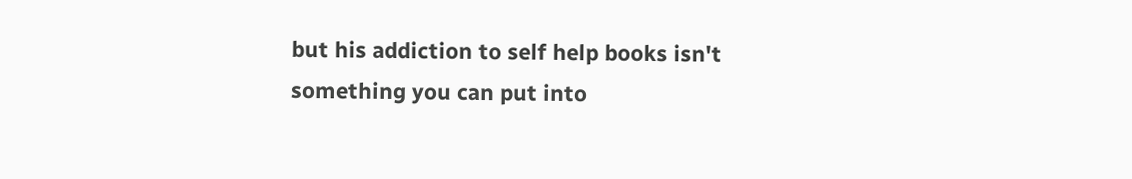but his addiction to self help books isn't something you can put into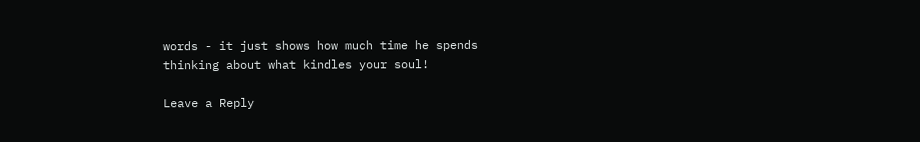words - it just shows how much time he spends thinking about what kindles your soul!

Leave a Reply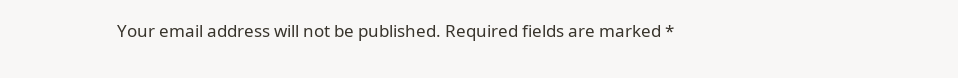Your email address will not be published. Required fields are marked *